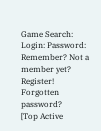Game Search:
Login: Password: Remember? Not a member yet? Register! Forgotten password?
[Top Active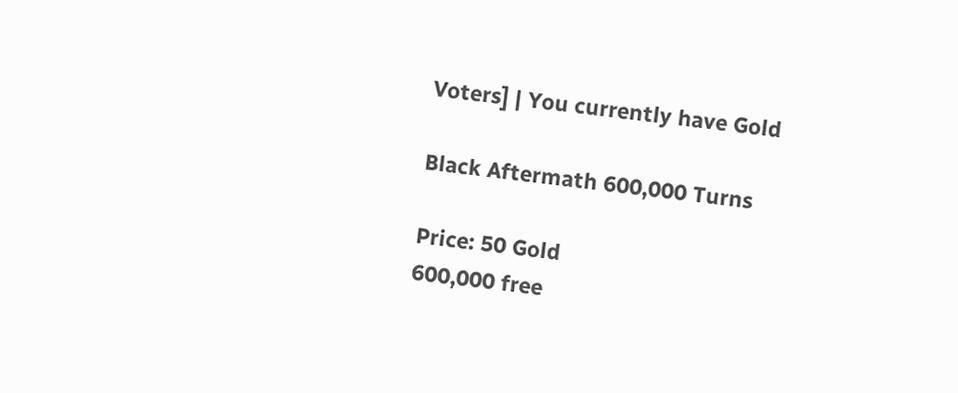Voters] | You currently have Gold

Black Aftermath 600,000 Turns

Price: 50 Gold
600,000 free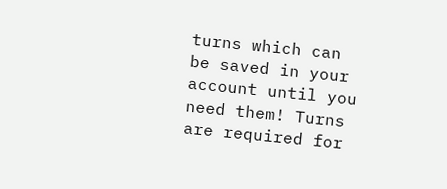turns which can be saved in your account until you need them! Turns are required for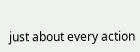just about every action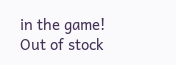in the game!
Out of stock